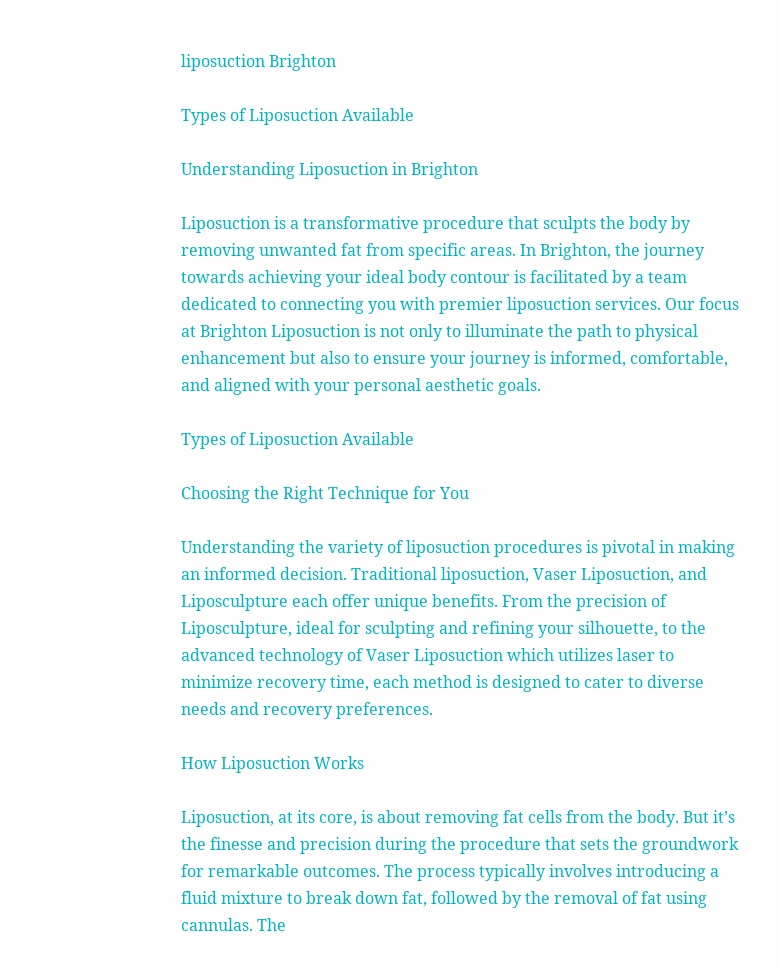liposuction Brighton

Types of Liposuction Available

Understanding Liposuction in Brighton

Liposuction is a transformative procedure that sculpts the body by removing unwanted fat from specific areas. In Brighton, the journey towards achieving your ideal body contour is facilitated by a team dedicated to connecting you with premier liposuction services. Our focus at Brighton Liposuction is not only to illuminate the path to physical enhancement but also to ensure your journey is informed, comfortable, and aligned with your personal aesthetic goals.

Types of Liposuction Available

Choosing the Right Technique for You

Understanding the variety of liposuction procedures is pivotal in making an informed decision. Traditional liposuction, Vaser Liposuction, and Liposculpture each offer unique benefits. From the precision of Liposculpture, ideal for sculpting and refining your silhouette, to the advanced technology of Vaser Liposuction which utilizes laser to minimize recovery time, each method is designed to cater to diverse needs and recovery preferences.

How Liposuction Works

Liposuction, at its core, is about removing fat cells from the body. But it’s the finesse and precision during the procedure that sets the groundwork for remarkable outcomes. The process typically involves introducing a fluid mixture to break down fat, followed by the removal of fat using cannulas. The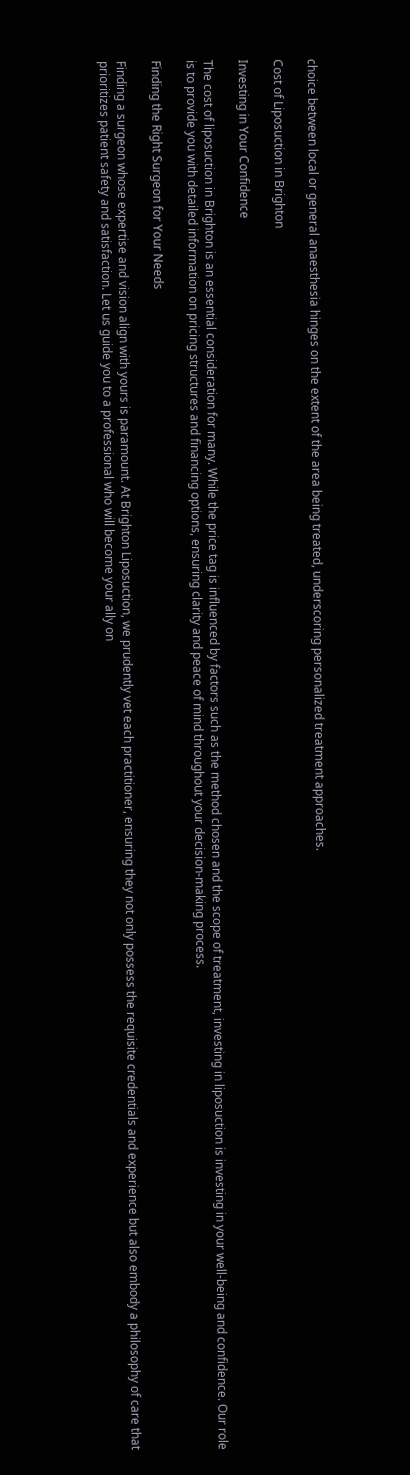choice between local or general anaesthesia hinges on the extent of the area being treated, underscoring personalized treatment approaches.

Cost of Liposuction in Brighton

Investing in Your Confidence

The cost of liposuction in Brighton is an essential consideration for many. While the price tag is influenced by factors such as the method chosen and the scope of treatment, investing in liposuction is investing in your well-being and confidence. Our role is to provide you with detailed information on pricing structures and financing options, ensuring clarity and peace of mind throughout your decision-making process.

Finding the Right Surgeon for Your Needs

Finding a surgeon whose expertise and vision align with yours is paramount. At Brighton Liposuction, we prudently vet each practitioner, ensuring they not only possess the requisite credentials and experience but also embody a philosophy of care that prioritizes patient safety and satisfaction. Let us guide you to a professional who will become your ally on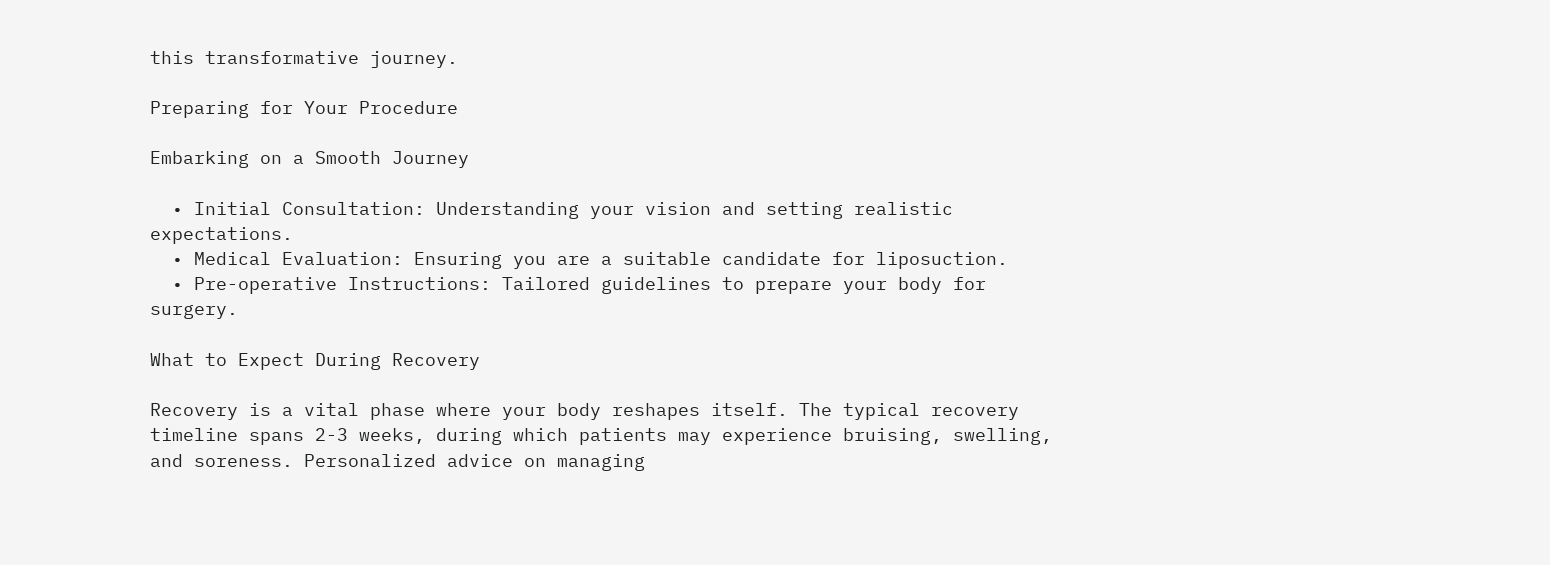this transformative journey.

Preparing for Your Procedure

Embarking on a Smooth Journey

  • Initial Consultation: Understanding your vision and setting realistic expectations.
  • Medical Evaluation: Ensuring you are a suitable candidate for liposuction.
  • Pre-operative Instructions: Tailored guidelines to prepare your body for surgery.

What to Expect During Recovery

Recovery is a vital phase where your body reshapes itself. The typical recovery timeline spans 2-3 weeks, during which patients may experience bruising, swelling, and soreness. Personalized advice on managing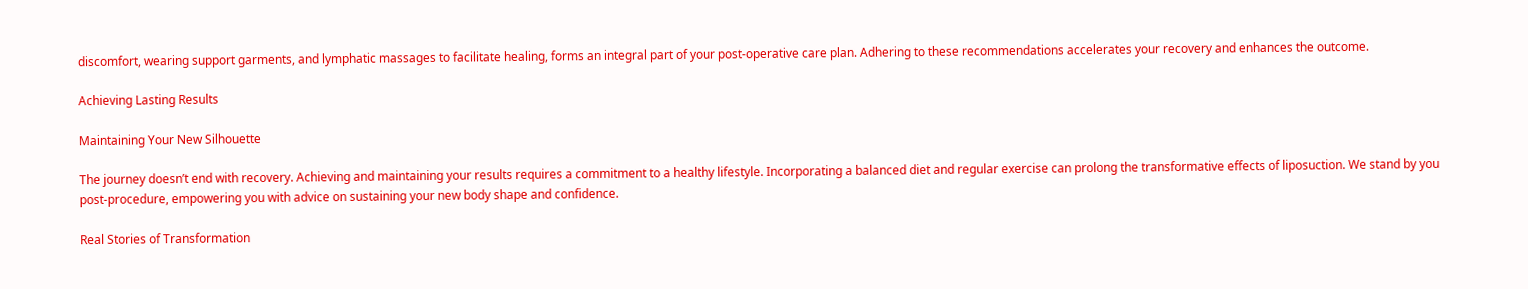discomfort, wearing support garments, and lymphatic massages to facilitate healing, forms an integral part of your post-operative care plan. Adhering to these recommendations accelerates your recovery and enhances the outcome.

Achieving Lasting Results

Maintaining Your New Silhouette

The journey doesn’t end with recovery. Achieving and maintaining your results requires a commitment to a healthy lifestyle. Incorporating a balanced diet and regular exercise can prolong the transformative effects of liposuction. We stand by you post-procedure, empowering you with advice on sustaining your new body shape and confidence.

Real Stories of Transformation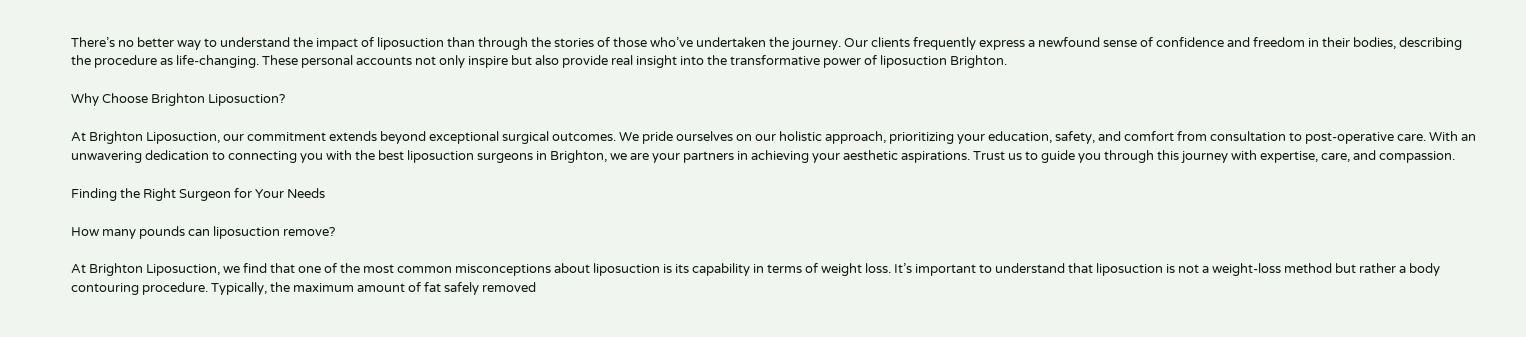There’s no better way to understand the impact of liposuction than through the stories of those who’ve undertaken the journey. Our clients frequently express a newfound sense of confidence and freedom in their bodies, describing the procedure as life-changing. These personal accounts not only inspire but also provide real insight into the transformative power of liposuction Brighton.

Why Choose Brighton Liposuction?

At Brighton Liposuction, our commitment extends beyond exceptional surgical outcomes. We pride ourselves on our holistic approach, prioritizing your education, safety, and comfort from consultation to post-operative care. With an unwavering dedication to connecting you with the best liposuction surgeons in Brighton, we are your partners in achieving your aesthetic aspirations. Trust us to guide you through this journey with expertise, care, and compassion.

Finding the Right Surgeon for Your Needs

How many pounds can liposuction remove?

At Brighton Liposuction, we find that one of the most common misconceptions about liposuction is its capability in terms of weight loss. It’s important to understand that liposuction is not a weight-loss method but rather a body contouring procedure. Typically, the maximum amount of fat safely removed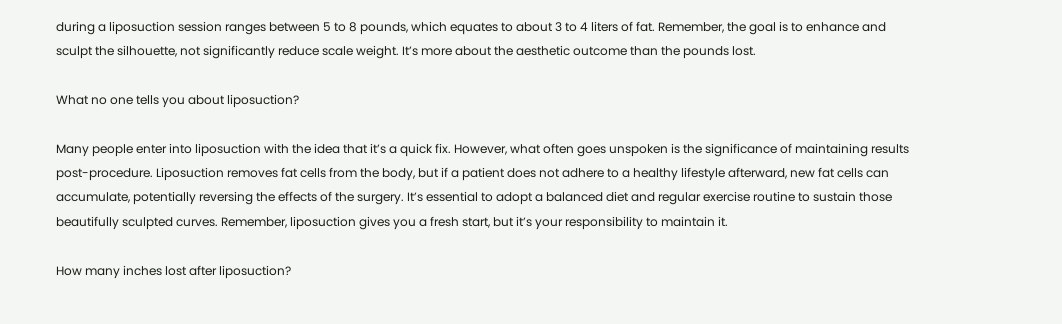during a liposuction session ranges between 5 to 8 pounds, which equates to about 3 to 4 liters of fat. Remember, the goal is to enhance and sculpt the silhouette, not significantly reduce scale weight. It’s more about the aesthetic outcome than the pounds lost.

What no one tells you about liposuction?

Many people enter into liposuction with the idea that it’s a quick fix. However, what often goes unspoken is the significance of maintaining results post-procedure. Liposuction removes fat cells from the body, but if a patient does not adhere to a healthy lifestyle afterward, new fat cells can accumulate, potentially reversing the effects of the surgery. It’s essential to adopt a balanced diet and regular exercise routine to sustain those beautifully sculpted curves. Remember, liposuction gives you a fresh start, but it’s your responsibility to maintain it.

How many inches lost after liposuction?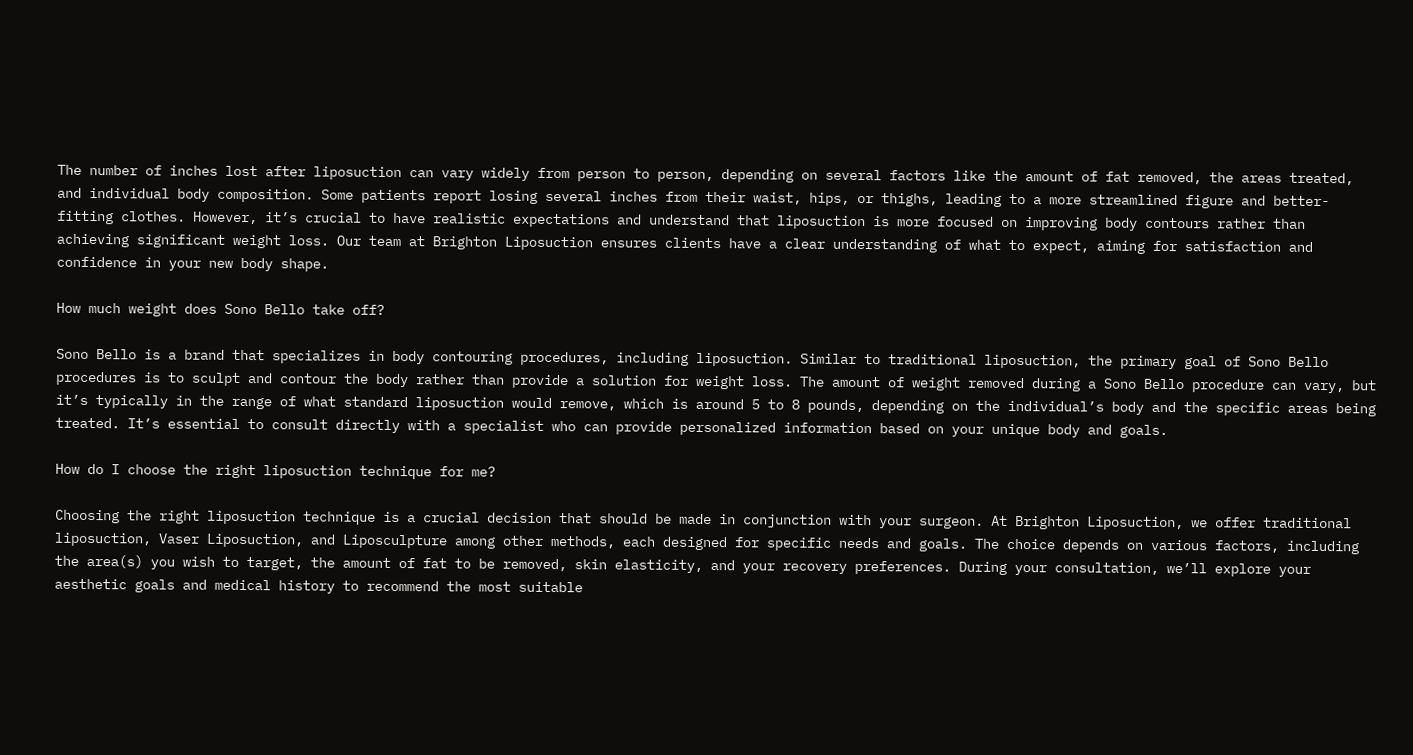The number of inches lost after liposuction can vary widely from person to person, depending on several factors like the amount of fat removed, the areas treated, and individual body composition. Some patients report losing several inches from their waist, hips, or thighs, leading to a more streamlined figure and better-fitting clothes. However, it’s crucial to have realistic expectations and understand that liposuction is more focused on improving body contours rather than achieving significant weight loss. Our team at Brighton Liposuction ensures clients have a clear understanding of what to expect, aiming for satisfaction and confidence in your new body shape.

How much weight does Sono Bello take off?

Sono Bello is a brand that specializes in body contouring procedures, including liposuction. Similar to traditional liposuction, the primary goal of Sono Bello procedures is to sculpt and contour the body rather than provide a solution for weight loss. The amount of weight removed during a Sono Bello procedure can vary, but it’s typically in the range of what standard liposuction would remove, which is around 5 to 8 pounds, depending on the individual’s body and the specific areas being treated. It’s essential to consult directly with a specialist who can provide personalized information based on your unique body and goals.

How do I choose the right liposuction technique for me?

Choosing the right liposuction technique is a crucial decision that should be made in conjunction with your surgeon. At Brighton Liposuction, we offer traditional liposuction, Vaser Liposuction, and Liposculpture among other methods, each designed for specific needs and goals. The choice depends on various factors, including the area(s) you wish to target, the amount of fat to be removed, skin elasticity, and your recovery preferences. During your consultation, we’ll explore your aesthetic goals and medical history to recommend the most suitable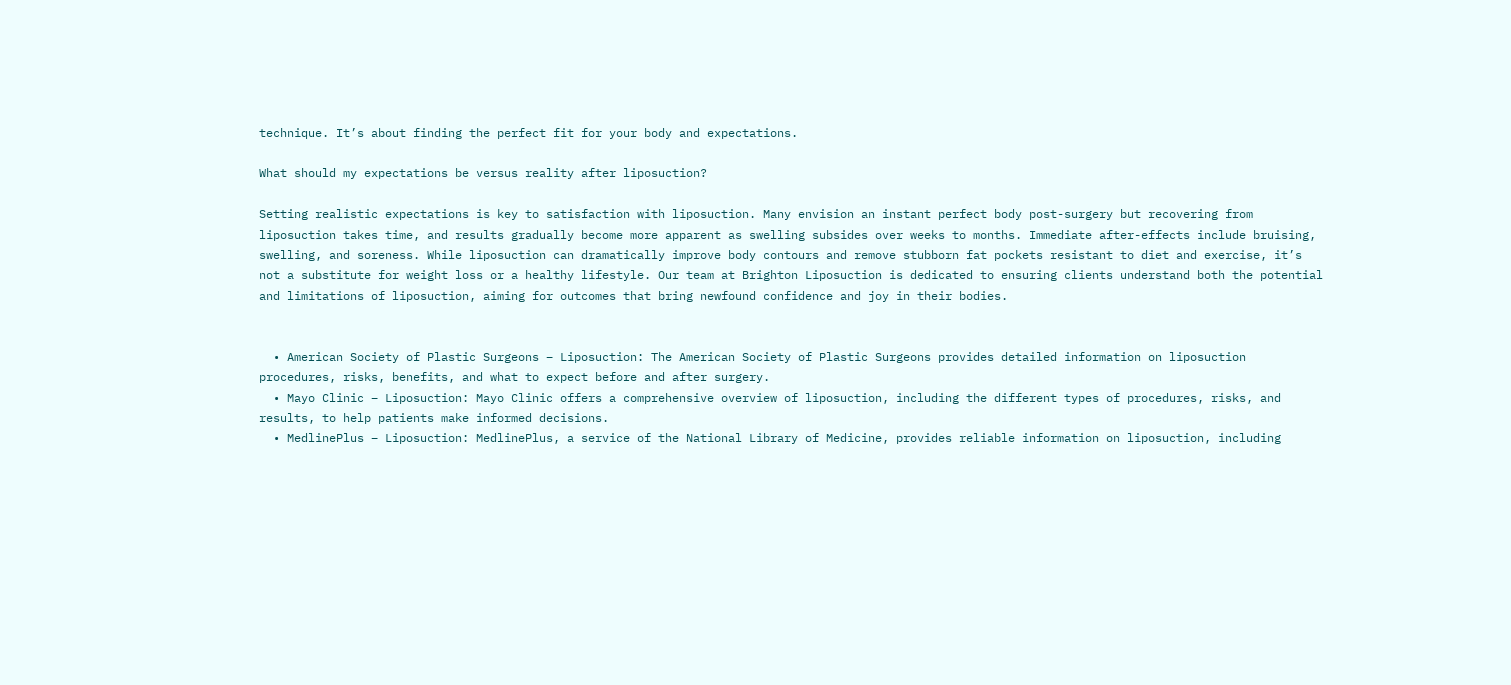technique. It’s about finding the perfect fit for your body and expectations.

What should my expectations be versus reality after liposuction?

Setting realistic expectations is key to satisfaction with liposuction. Many envision an instant perfect body post-surgery but recovering from liposuction takes time, and results gradually become more apparent as swelling subsides over weeks to months. Immediate after-effects include bruising, swelling, and soreness. While liposuction can dramatically improve body contours and remove stubborn fat pockets resistant to diet and exercise, it’s not a substitute for weight loss or a healthy lifestyle. Our team at Brighton Liposuction is dedicated to ensuring clients understand both the potential and limitations of liposuction, aiming for outcomes that bring newfound confidence and joy in their bodies.


  • American Society of Plastic Surgeons – Liposuction: The American Society of Plastic Surgeons provides detailed information on liposuction procedures, risks, benefits, and what to expect before and after surgery.
  • Mayo Clinic – Liposuction: Mayo Clinic offers a comprehensive overview of liposuction, including the different types of procedures, risks, and results, to help patients make informed decisions.
  • MedlinePlus – Liposuction: MedlinePlus, a service of the National Library of Medicine, provides reliable information on liposuction, including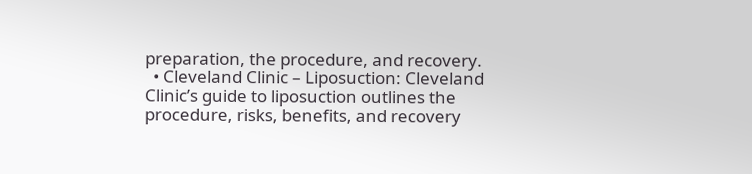preparation, the procedure, and recovery.
  • Cleveland Clinic – Liposuction: Cleveland Clinic’s guide to liposuction outlines the procedure, risks, benefits, and recovery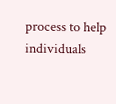process to help individuals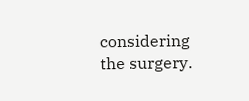considering the surgery.